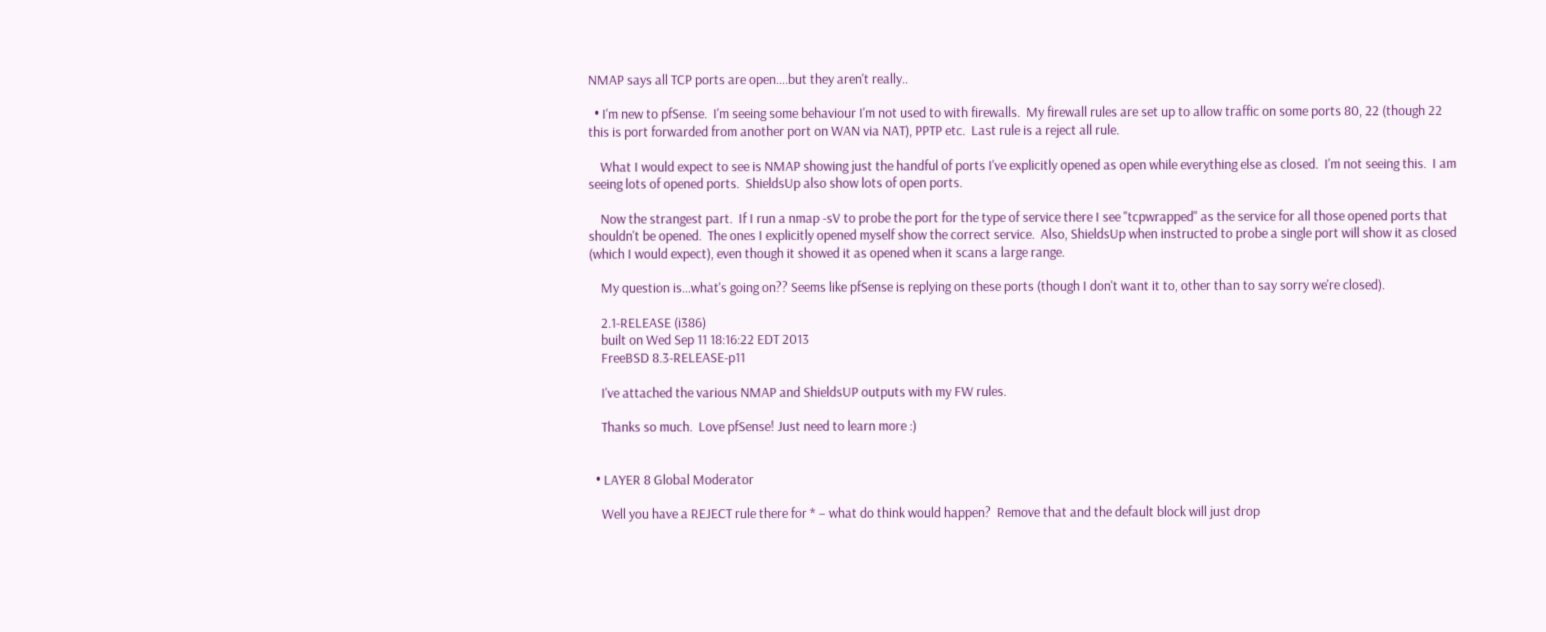NMAP says all TCP ports are open….but they aren't really..

  • I'm new to pfSense.  I'm seeing some behaviour I'm not used to with firewalls.  My firewall rules are set up to allow traffic on some ports 80, 22 (though 22 this is port forwarded from another port on WAN via NAT), PPTP etc.  Last rule is a reject all rule.

    What I would expect to see is NMAP showing just the handful of ports I've explicitly opened as open while everything else as closed.  I'm not seeing this.  I am seeing lots of opened ports.  ShieldsUp also show lots of open ports.

    Now the strangest part.  If I run a nmap -sV to probe the port for the type of service there I see "tcpwrapped" as the service for all those opened ports that shouldn't be opened.  The ones I explicitly opened myself show the correct service.  Also, ShieldsUp when instructed to probe a single port will show it as closed (which I would expect), even though it showed it as opened when it scans a large range.

    My question is…what's going on?? Seems like pfSense is replying on these ports (though I don't want it to, other than to say sorry we're closed).

    2.1-RELEASE (i386)
    built on Wed Sep 11 18:16:22 EDT 2013
    FreeBSD 8.3-RELEASE-p11

    I've attached the various NMAP and ShieldsUP outputs with my FW rules.

    Thanks so much.  Love pfSense! Just need to learn more :)


  • LAYER 8 Global Moderator

    Well you have a REJECT rule there for * – what do think would happen?  Remove that and the default block will just drop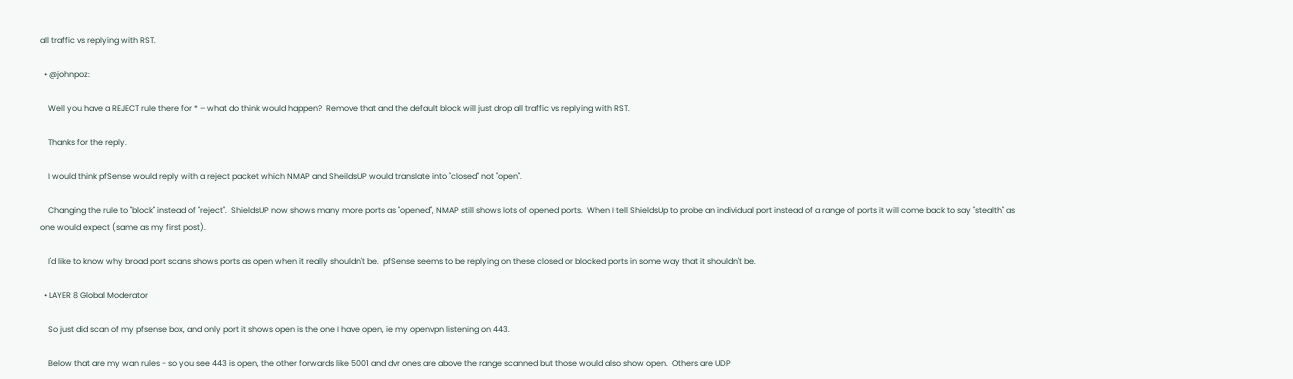all traffic vs replying with RST.

  • @johnpoz:

    Well you have a REJECT rule there for * – what do think would happen?  Remove that and the default block will just drop all traffic vs replying with RST.

    Thanks for the reply.

    I would think pfSense would reply with a reject packet which NMAP and SheildsUP would translate into "closed" not "open".

    Changing the rule to "block" instead of "reject".  ShieldsUP now shows many more ports as "opened", NMAP still shows lots of opened ports.  When I tell ShieldsUp to probe an individual port instead of a range of ports it will come back to say "stealth" as one would expect (same as my first post).

    I'd like to know why broad port scans shows ports as open when it really shouldn't be.  pfSense seems to be replying on these closed or blocked ports in some way that it shouldn't be.

  • LAYER 8 Global Moderator

    So just did scan of my pfsense box, and only port it shows open is the one I have open, ie my openvpn listening on 443.

    Below that are my wan rules - so you see 443 is open, the other forwards like 5001 and dvr ones are above the range scanned but those would also show open.  Others are UDP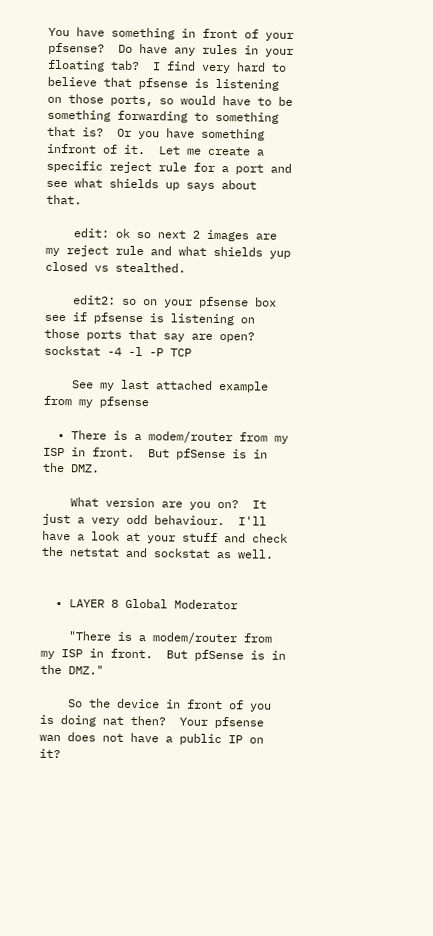You have something in front of your pfsense?  Do have any rules in your floating tab?  I find very hard to believe that pfsense is listening on those ports, so would have to be something forwarding to something that is?  Or you have something infront of it.  Let me create a specific reject rule for a port and see what shields up says about that.

    edit: ok so next 2 images are my reject rule and what shields yup closed vs stealthed.

    edit2: so on your pfsense box see if pfsense is listening on those ports that say are open?  sockstat -4 -l -P TCP

    See my last attached example from my pfsense

  • There is a modem/router from my ISP in front.  But pfSense is in the DMZ.

    What version are you on?  It just a very odd behaviour.  I'll have a look at your stuff and check the netstat and sockstat as well.


  • LAYER 8 Global Moderator

    "There is a modem/router from my ISP in front.  But pfSense is in the DMZ."

    So the device in front of you is doing nat then?  Your pfsense wan does not have a public IP on it?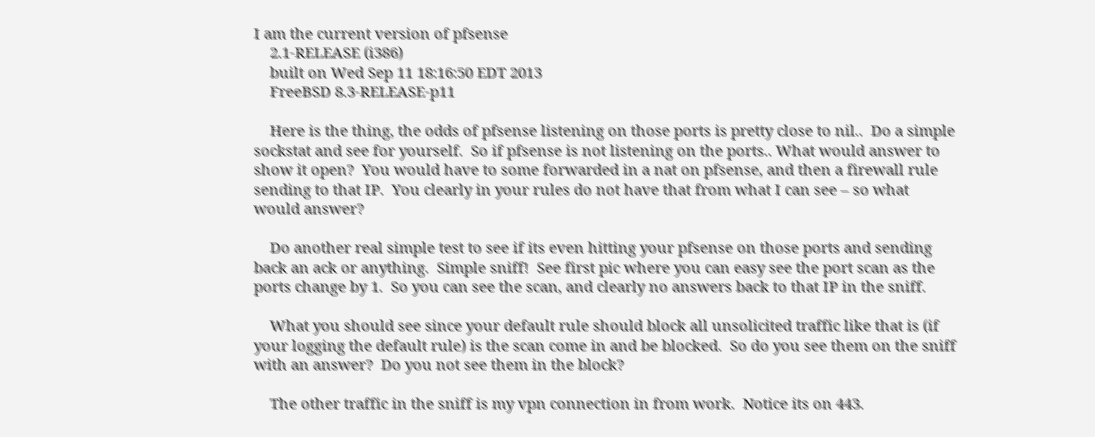I am the current version of pfsense
    2.1-RELEASE (i386)
    built on Wed Sep 11 18:16:50 EDT 2013
    FreeBSD 8.3-RELEASE-p11

    Here is the thing, the odds of pfsense listening on those ports is pretty close to nil..  Do a simple sockstat and see for yourself.  So if pfsense is not listening on the ports.. What would answer to show it open?  You would have to some forwarded in a nat on pfsense, and then a firewall rule sending to that IP.  You clearly in your rules do not have that from what I can see – so what would answer?

    Do another real simple test to see if its even hitting your pfsense on those ports and sending back an ack or anything.  Simple sniff!  See first pic where you can easy see the port scan as the ports change by 1.  So you can see the scan, and clearly no answers back to that IP in the sniff.

    What you should see since your default rule should block all unsolicited traffic like that is (if your logging the default rule) is the scan come in and be blocked.  So do you see them on the sniff with an answer?  Do you not see them in the block?

    The other traffic in the sniff is my vpn connection in from work.  Notice its on 443.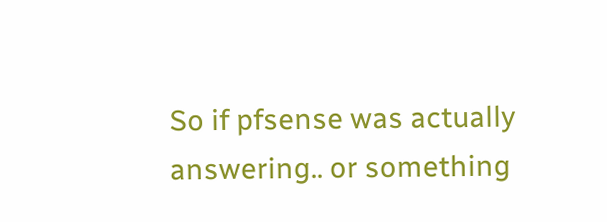So if pfsense was actually answering.. or something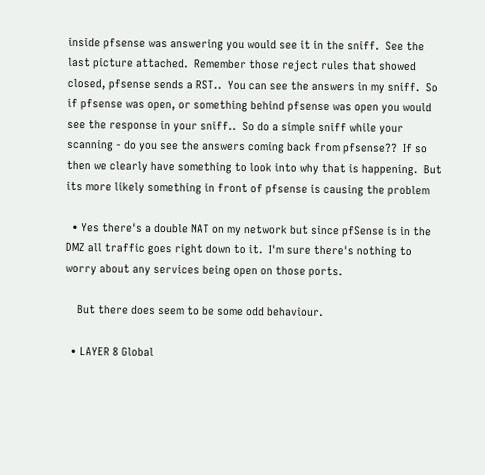inside pfsense was answering you would see it in the sniff.  See the last picture attached.  Remember those reject rules that showed closed, pfsense sends a RST..  You can see the answers in my sniff.  So if pfsense was open, or something behind pfsense was open you would see the response in your sniff..  So do a simple sniff while your scanning - do you see the answers coming back from pfsense??  If so then we clearly have something to look into why that is happening.  But its more likely something in front of pfsense is causing the problem

  • Yes there's a double NAT on my network but since pfSense is in the DMZ all traffic goes right down to it.  I'm sure there's nothing to worry about any services being open on those ports.

    But there does seem to be some odd behaviour.

  • LAYER 8 Global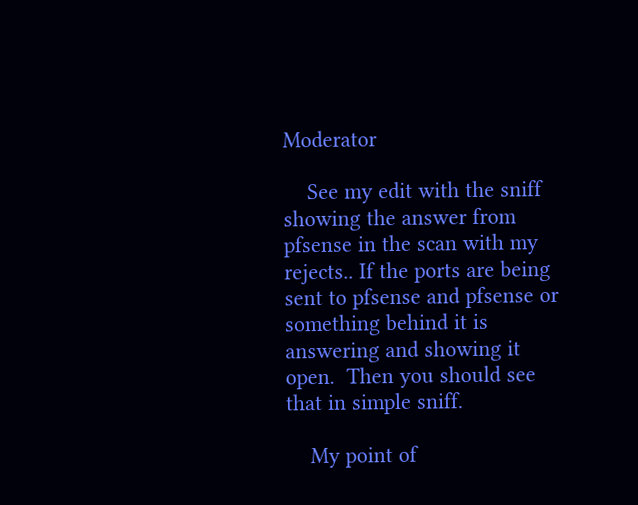Moderator

    See my edit with the sniff showing the answer from pfsense in the scan with my rejects.. If the ports are being sent to pfsense and pfsense or something behind it is answering and showing it open.  Then you should see that in simple sniff.

    My point of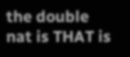the double nat is THAT is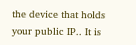the device that holds your public IP.. It is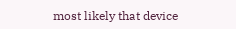most likely that device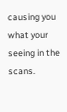causing you what your seeing in the scans.